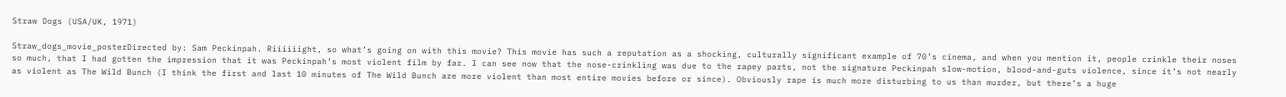Straw Dogs (USA/UK, 1971)

Straw_dogs_movie_posterDirected by: Sam Peckinpah. Riiiiiight, so what’s going on with this movie? This movie has such a reputation as a shocking, culturally significant example of 70’s cinema, and when you mention it, people crinkle their noses so much, that I had gotten the impression that it was Peckinpah’s most violent film by far. I can see now that the nose-crinkling was due to the rapey parts, not the signature Peckinpah slow-motion, blood-and-guts violence, since it’s not nearly as violent as The Wild Bunch (I think the first and last 10 minutes of The Wild Bunch are more violent than most entire movies before or since). Obviously rape is much more disturbing to us than murder, but there’s a huge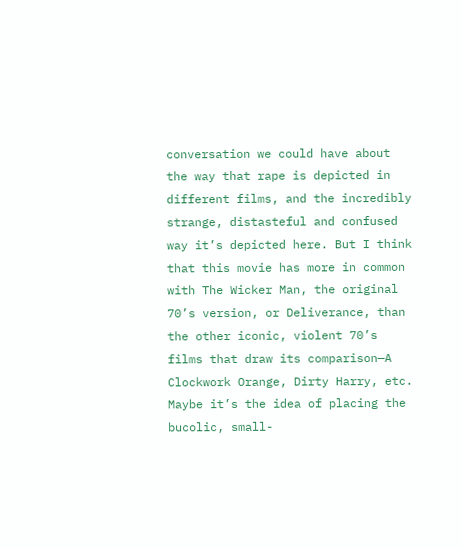conversation we could have about the way that rape is depicted in different films, and the incredibly strange, distasteful and confused way it’s depicted here. But I think that this movie has more in common with The Wicker Man, the original 70’s version, or Deliverance, than the other iconic, violent 70’s films that draw its comparison—A Clockwork Orange, Dirty Harry, etc. Maybe it’s the idea of placing the bucolic, small-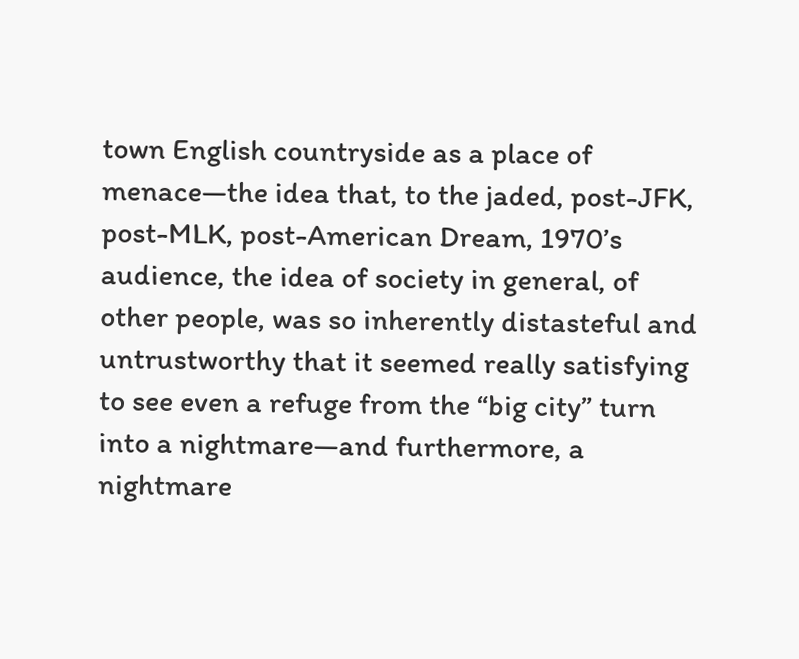town English countryside as a place of menace—the idea that, to the jaded, post-JFK, post-MLK, post-American Dream, 1970’s audience, the idea of society in general, of other people, was so inherently distasteful and untrustworthy that it seemed really satisfying to see even a refuge from the “big city” turn into a nightmare—and furthermore, a nightmare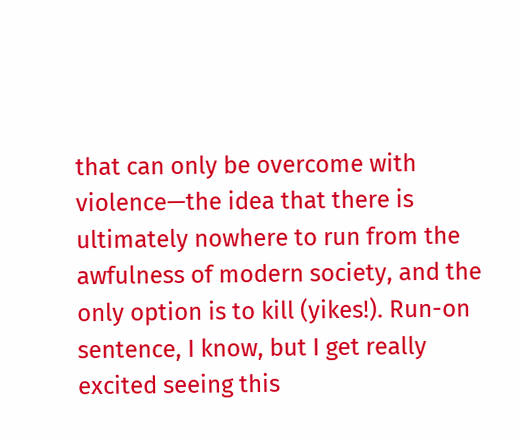that can only be overcome with violence—the idea that there is ultimately nowhere to run from the awfulness of modern society, and the only option is to kill (yikes!). Run-on sentence, I know, but I get really excited seeing this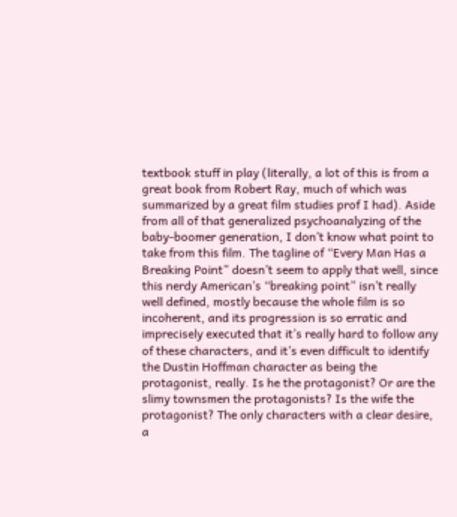textbook stuff in play (literally, a lot of this is from a great book from Robert Ray, much of which was summarized by a great film studies prof I had). Aside from all of that generalized psychoanalyzing of the baby-boomer generation, I don’t know what point to take from this film. The tagline of “Every Man Has a Breaking Point” doesn’t seem to apply that well, since this nerdy American’s “breaking point” isn’t really well defined, mostly because the whole film is so incoherent, and its progression is so erratic and imprecisely executed that it’s really hard to follow any of these characters, and it’s even difficult to identify the Dustin Hoffman character as being the protagonist, really. Is he the protagonist? Or are the slimy townsmen the protagonists? Is the wife the protagonist? The only characters with a clear desire, a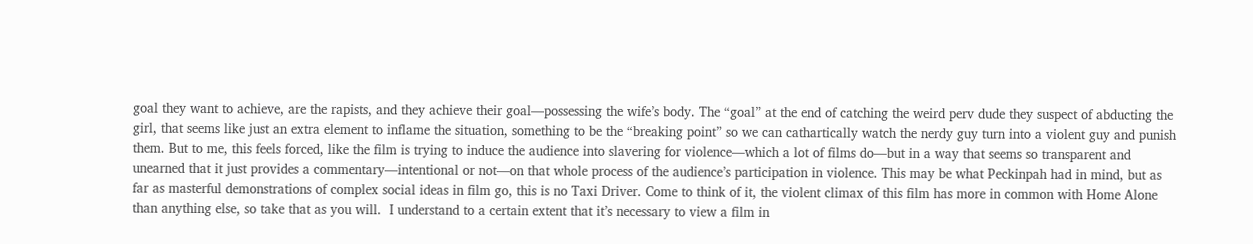goal they want to achieve, are the rapists, and they achieve their goal—possessing the wife’s body. The “goal” at the end of catching the weird perv dude they suspect of abducting the girl, that seems like just an extra element to inflame the situation, something to be the “breaking point” so we can cathartically watch the nerdy guy turn into a violent guy and punish them. But to me, this feels forced, like the film is trying to induce the audience into slavering for violence—which a lot of films do—but in a way that seems so transparent and unearned that it just provides a commentary—intentional or not—on that whole process of the audience’s participation in violence. This may be what Peckinpah had in mind, but as far as masterful demonstrations of complex social ideas in film go, this is no Taxi Driver. Come to think of it, the violent climax of this film has more in common with Home Alone than anything else, so take that as you will.  I understand to a certain extent that it’s necessary to view a film in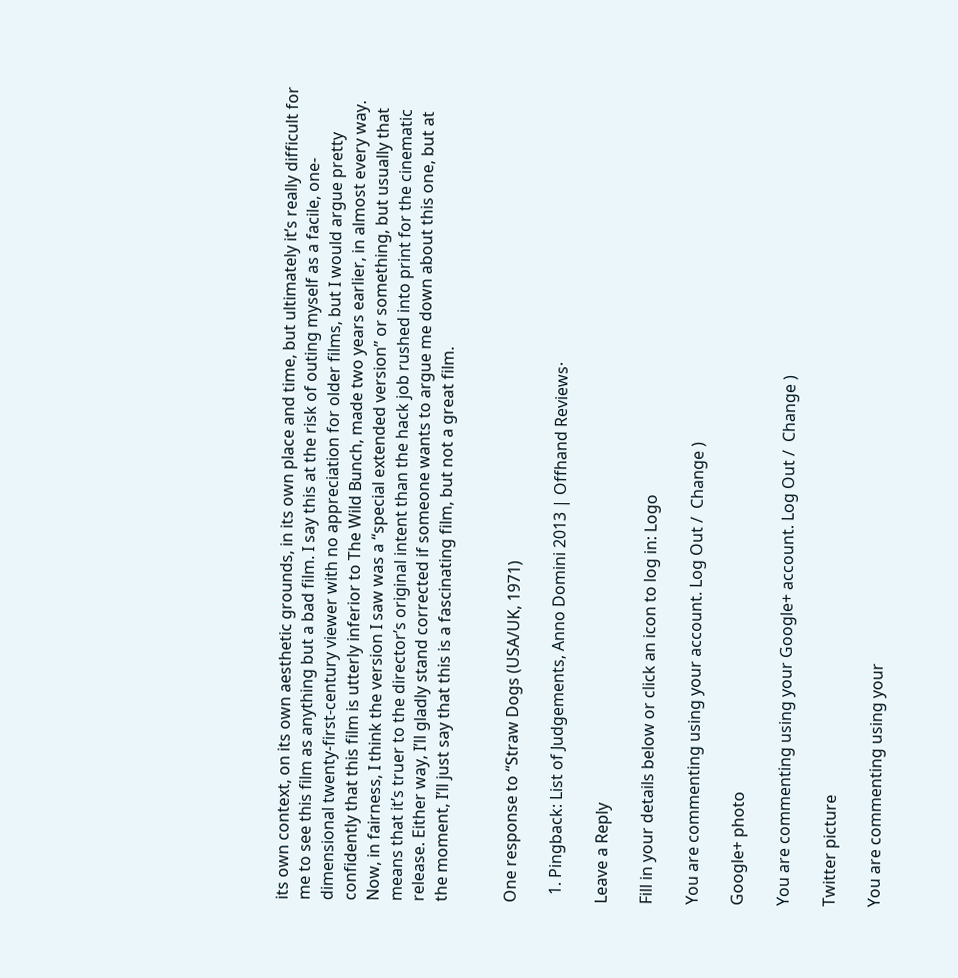its own context, on its own aesthetic grounds, in its own place and time, but ultimately it’s really difficult for me to see this film as anything but a bad film. I say this at the risk of outing myself as a facile, one-dimensional twenty-first-century viewer with no appreciation for older films, but I would argue pretty confidently that this film is utterly inferior to The Wild Bunch, made two years earlier, in almost every way. Now, in fairness, I think the version I saw was a “special extended version” or something, but usually that means that it’s truer to the director’s original intent than the hack job rushed into print for the cinematic release. Either way, I’ll gladly stand corrected if someone wants to argue me down about this one, but at the moment, I’ll just say that this is a fascinating film, but not a great film.


One response to “Straw Dogs (USA/UK, 1971)

  1. Pingback: List of Judgements, Anno Domini 2013 | Offhand Reviews·

Leave a Reply

Fill in your details below or click an icon to log in: Logo

You are commenting using your account. Log Out /  Change )

Google+ photo

You are commenting using your Google+ account. Log Out /  Change )

Twitter picture

You are commenting using your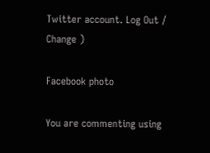Twitter account. Log Out /  Change )

Facebook photo

You are commenting using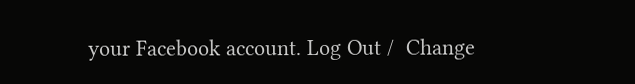your Facebook account. Log Out /  Change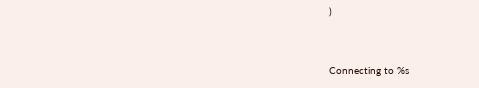)


Connecting to %s